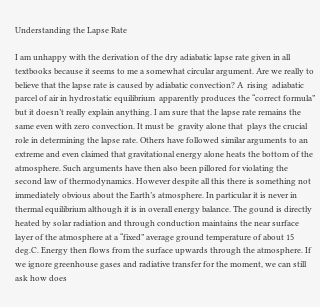Understanding the Lapse Rate

I am unhappy with the derivation of the dry adiabatic lapse rate given in all textbooks because it seems to me a somewhat circular argument. Are we really to believe that the lapse rate is caused by adiabatic convection? A  rising  adiabatic parcel of air in hydrostatic equilibrium  apparently produces the “correct formula” but it doesn’t really explain anything. I am sure that the lapse rate remains the same even with zero convection. It must be  gravity alone that  plays the crucial role in determining the lapse rate. Others have followed similar arguments to an extreme and even claimed that gravitational energy alone heats the bottom of the atmosphere. Such arguments have then also been pillored for violating the second law of thermodynamics. However despite all this there is something not immediately obvious about the Earth’s atmosphere. In particular it is never in thermal equilibrium although it is in overall energy balance. The gound is directly heated by solar radiation and through conduction maintains the near surface layer of the atmosphere at a “fixed” average ground temperature of about 15 deg.C. Energy then flows from the surface upwards through the atmosphere. If we ignore greenhouse gases and radiative transfer for the moment, we can still ask how does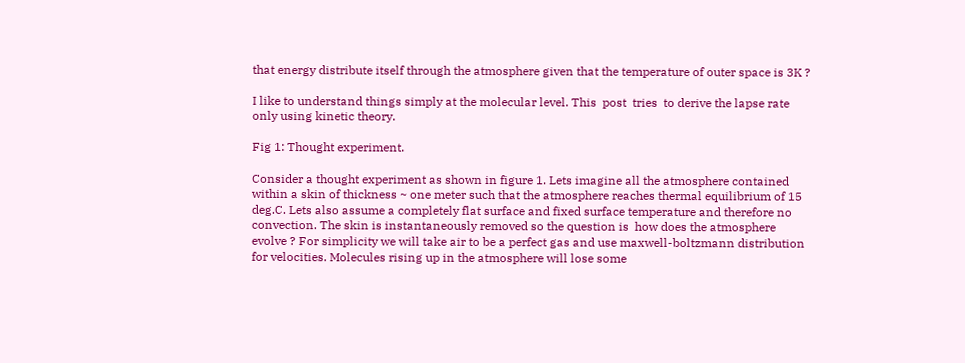that energy distribute itself through the atmosphere given that the temperature of outer space is 3K ?

I like to understand things simply at the molecular level. This  post  tries  to derive the lapse rate only using kinetic theory.

Fig 1: Thought experiment.

Consider a thought experiment as shown in figure 1. Lets imagine all the atmosphere contained within a skin of thickness ~ one meter such that the atmosphere reaches thermal equilibrium of 15 deg.C. Lets also assume a completely flat surface and fixed surface temperature and therefore no convection. The skin is instantaneously removed so the question is  how does the atmosphere evolve ? For simplicity we will take air to be a perfect gas and use maxwell-boltzmann distribution for velocities. Molecules rising up in the atmosphere will lose some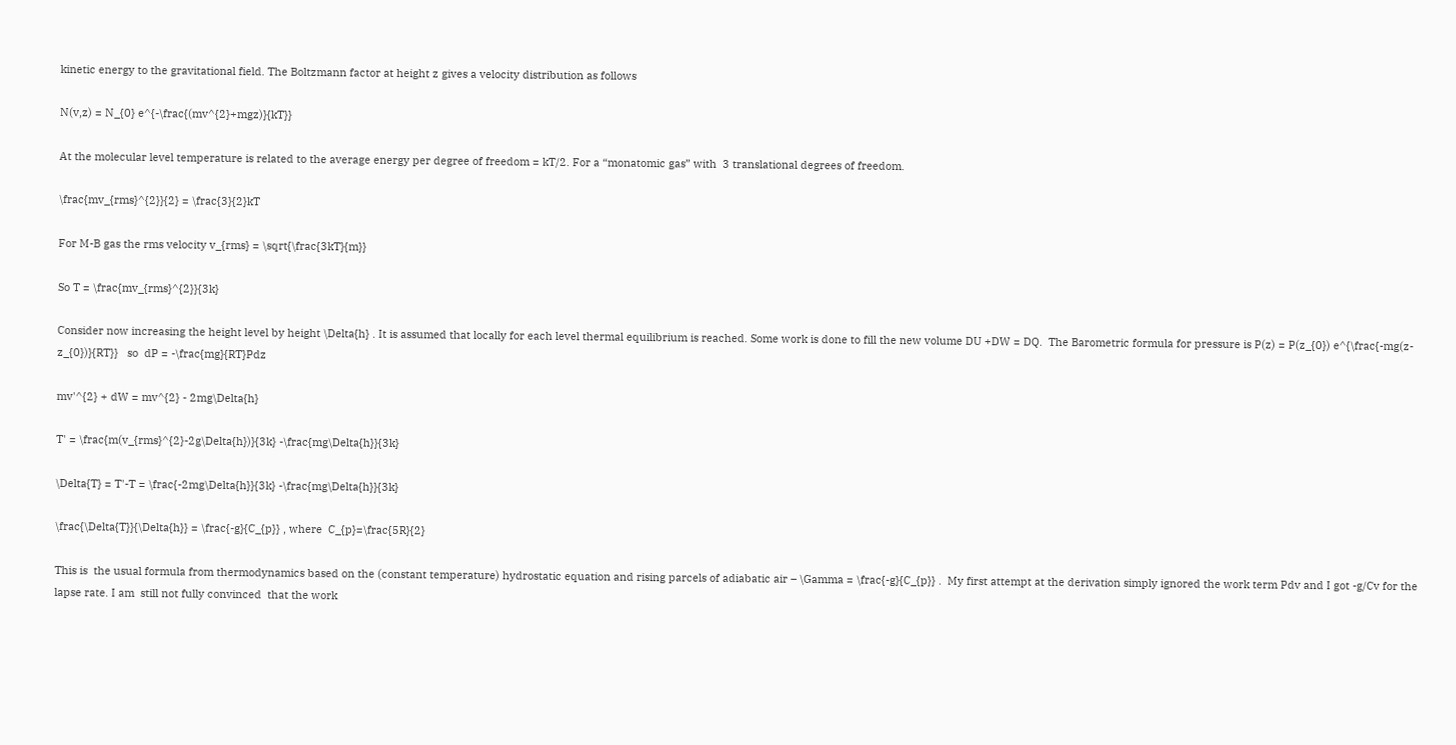kinetic energy to the gravitational field. The Boltzmann factor at height z gives a velocity distribution as follows

N(v,z) = N_{0} e^{-\frac{(mv^{2}+mgz)}{kT}}

At the molecular level temperature is related to the average energy per degree of freedom = kT/2. For a “monatomic gas” with  3 translational degrees of freedom.

\frac{mv_{rms}^{2}}{2} = \frac{3}{2}kT

For M-B gas the rms velocity v_{rms} = \sqrt{\frac{3kT}{m}}

So T = \frac{mv_{rms}^{2}}{3k}

Consider now increasing the height level by height \Delta{h} . It is assumed that locally for each level thermal equilibrium is reached. Some work is done to fill the new volume DU +DW = DQ.  The Barometric formula for pressure is P(z) = P(z_{0}) e^{\frac{-mg(z-z_{0})}{RT}}   so  dP = -\frac{mg}{RT}Pdz

mv'^{2} + dW = mv^{2} - 2mg\Delta{h}

T' = \frac{m(v_{rms}^{2}-2g\Delta{h})}{3k} -\frac{mg\Delta{h}}{3k}

\Delta{T} = T'-T = \frac{-2mg\Delta{h}}{3k} -\frac{mg\Delta{h}}{3k}

\frac{\Delta{T}}{\Delta{h}} = \frac{-g}{C_{p}} , where  C_{p}=\frac{5R}{2}

This is  the usual formula from thermodynamics based on the (constant temperature) hydrostatic equation and rising parcels of adiabatic air – \Gamma = \frac{-g}{C_{p}} .  My first attempt at the derivation simply ignored the work term Pdv and I got -g/Cv for the lapse rate. I am  still not fully convinced  that the work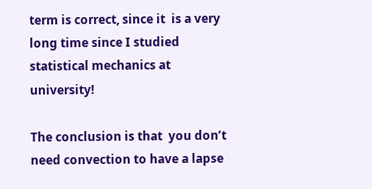term is correct, since it  is a very long time since I studied statistical mechanics at university!

The conclusion is that  you don’t need convection to have a lapse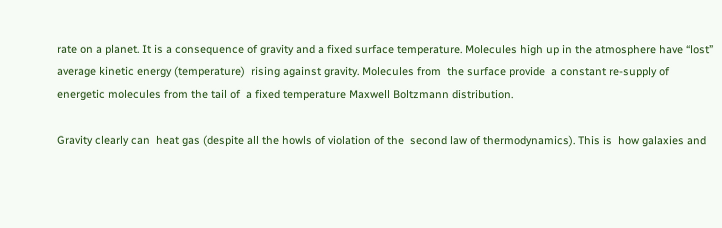rate on a planet. It is a consequence of gravity and a fixed surface temperature. Molecules high up in the atmosphere have “lost” average kinetic energy (temperature)  rising against gravity. Molecules from  the surface provide  a constant re-supply of energetic molecules from the tail of  a fixed temperature Maxwell Boltzmann distribution.

Gravity clearly can  heat gas (despite all the howls of violation of the  second law of thermodynamics). This is  how galaxies and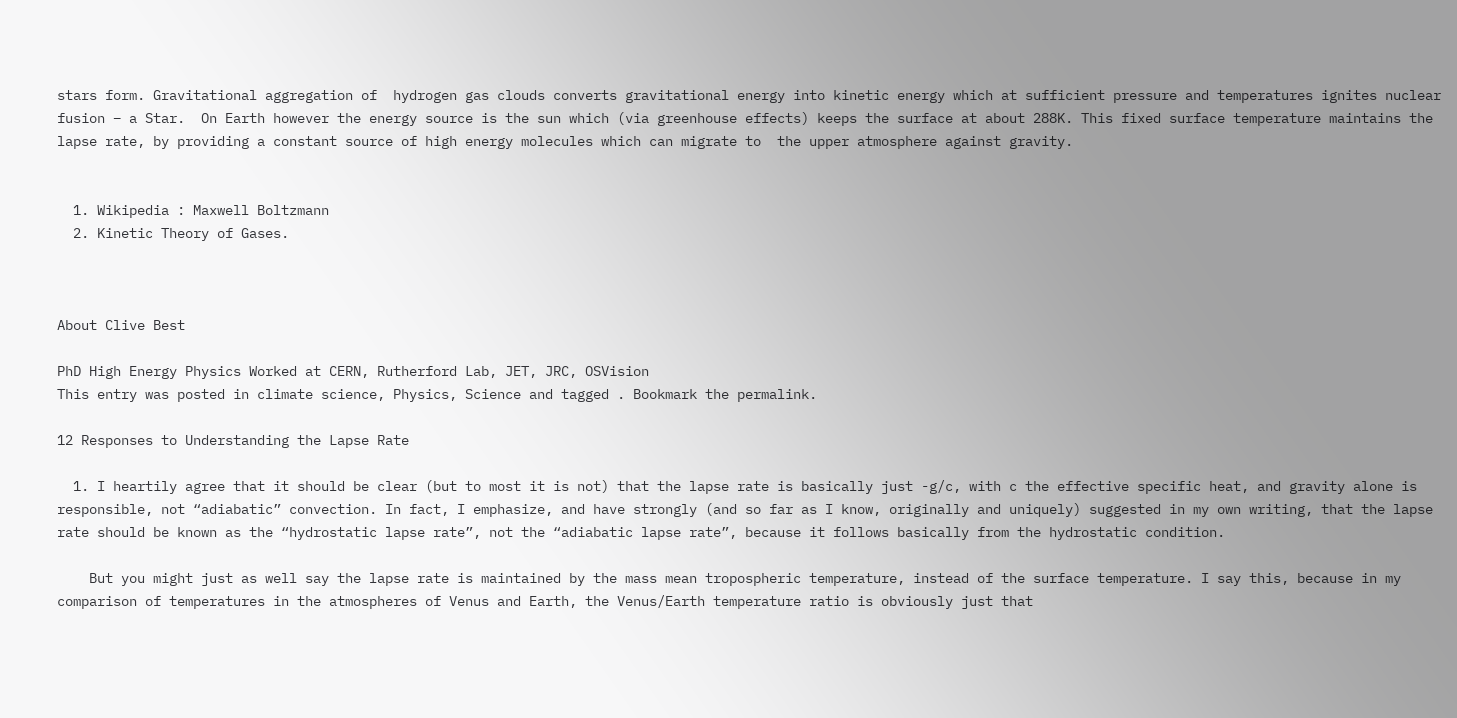stars form. Gravitational aggregation of  hydrogen gas clouds converts gravitational energy into kinetic energy which at sufficient pressure and temperatures ignites nuclear fusion – a Star.  On Earth however the energy source is the sun which (via greenhouse effects) keeps the surface at about 288K. This fixed surface temperature maintains the lapse rate, by providing a constant source of high energy molecules which can migrate to  the upper atmosphere against gravity.


  1. Wikipedia : Maxwell Boltzmann
  2. Kinetic Theory of Gases.



About Clive Best

PhD High Energy Physics Worked at CERN, Rutherford Lab, JET, JRC, OSVision
This entry was posted in climate science, Physics, Science and tagged . Bookmark the permalink.

12 Responses to Understanding the Lapse Rate

  1. I heartily agree that it should be clear (but to most it is not) that the lapse rate is basically just -g/c, with c the effective specific heat, and gravity alone is responsible, not “adiabatic” convection. In fact, I emphasize, and have strongly (and so far as I know, originally and uniquely) suggested in my own writing, that the lapse rate should be known as the “hydrostatic lapse rate”, not the “adiabatic lapse rate”, because it follows basically from the hydrostatic condition.

    But you might just as well say the lapse rate is maintained by the mass mean tropospheric temperature, instead of the surface temperature. I say this, because in my comparison of temperatures in the atmospheres of Venus and Earth, the Venus/Earth temperature ratio is obviously just that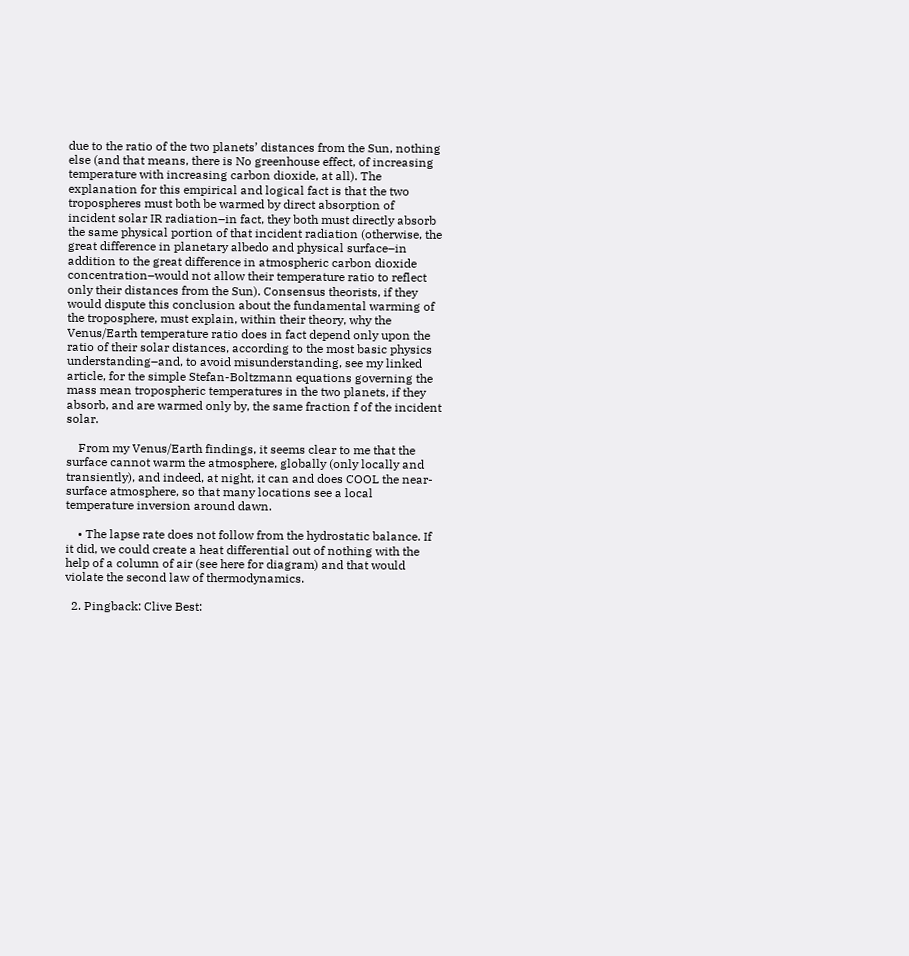due to the ratio of the two planets’ distances from the Sun, nothing else (and that means, there is No greenhouse effect, of increasing temperature with increasing carbon dioxide, at all). The explanation for this empirical and logical fact is that the two tropospheres must both be warmed by direct absorption of incident solar IR radiation–in fact, they both must directly absorb the same physical portion of that incident radiation (otherwise, the great difference in planetary albedo and physical surface–in addition to the great difference in atmospheric carbon dioxide concentration–would not allow their temperature ratio to reflect only their distances from the Sun). Consensus theorists, if they would dispute this conclusion about the fundamental warming of the troposphere, must explain, within their theory, why the Venus/Earth temperature ratio does in fact depend only upon the ratio of their solar distances, according to the most basic physics understanding–and, to avoid misunderstanding, see my linked article, for the simple Stefan-Boltzmann equations governing the mass mean tropospheric temperatures in the two planets, if they absorb, and are warmed only by, the same fraction f of the incident solar.

    From my Venus/Earth findings, it seems clear to me that the surface cannot warm the atmosphere, globally (only locally and transiently), and indeed, at night, it can and does COOL the near-surface atmosphere, so that many locations see a local temperature inversion around dawn.

    • The lapse rate does not follow from the hydrostatic balance. If it did, we could create a heat differential out of nothing with the help of a column of air (see here for diagram) and that would violate the second law of thermodynamics.

  2. Pingback: Clive Best: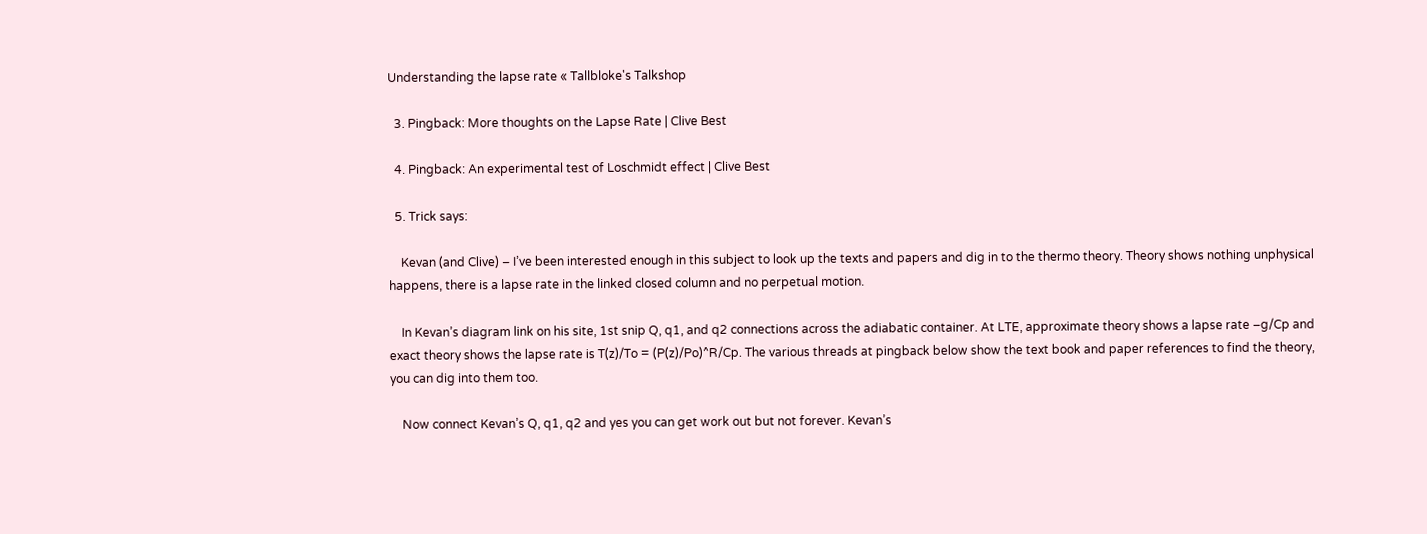Understanding the lapse rate « Tallbloke's Talkshop

  3. Pingback: More thoughts on the Lapse Rate | Clive Best

  4. Pingback: An experimental test of Loschmidt effect | Clive Best

  5. Trick says:

    Kevan (and Clive) – I’ve been interested enough in this subject to look up the texts and papers and dig in to the thermo theory. Theory shows nothing unphysical happens, there is a lapse rate in the linked closed column and no perpetual motion.

    In Kevan’s diagram link on his site, 1st snip Q, q1, and q2 connections across the adiabatic container. At LTE, approximate theory shows a lapse rate –g/Cp and exact theory shows the lapse rate is T(z)/To = (P(z)/Po)^R/Cp. The various threads at pingback below show the text book and paper references to find the theory, you can dig into them too.

    Now connect Kevan’s Q, q1, q2 and yes you can get work out but not forever. Kevan’s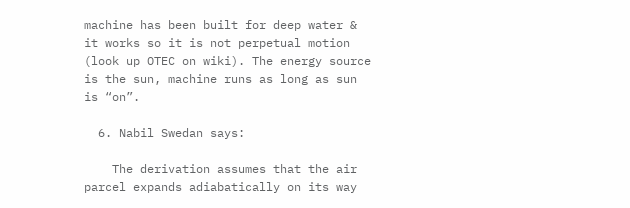machine has been built for deep water & it works so it is not perpetual motion (look up OTEC on wiki). The energy source is the sun, machine runs as long as sun is “on”.

  6. Nabil Swedan says:

    The derivation assumes that the air parcel expands adiabatically on its way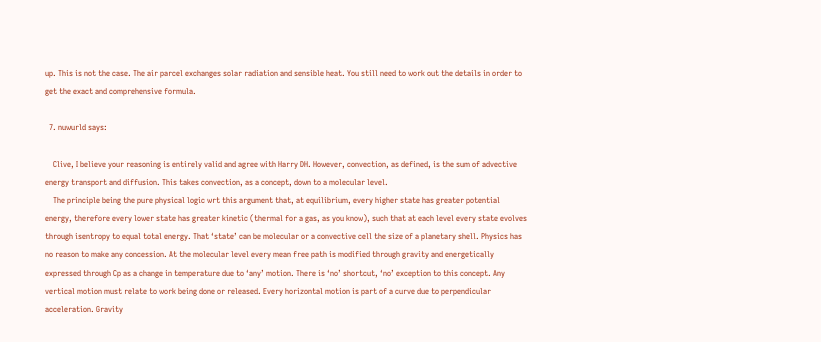up. This is not the case. The air parcel exchanges solar radiation and sensible heat. You still need to work out the details in order to get the exact and comprehensive formula.

  7. nuwurld says:

    Clive, I believe your reasoning is entirely valid and agree with Harry DH. However, convection, as defined, is the sum of advective energy transport and diffusion. This takes convection, as a concept, down to a molecular level.
    The principle being the pure physical logic wrt this argument that, at equilibrium, every higher state has greater potential energy, therefore every lower state has greater kinetic (thermal for a gas, as you know), such that at each level every state evolves through isentropy to equal total energy. That ‘state’ can be molecular or a convective cell the size of a planetary shell. Physics has no reason to make any concession. At the molecular level every mean free path is modified through gravity and energetically expressed through Cp as a change in temperature due to ‘any’ motion. There is ‘no’ shortcut, ‘no’ exception to this concept. Any vertical motion must relate to work being done or released. Every horizontal motion is part of a curve due to perpendicular acceleration. Gravity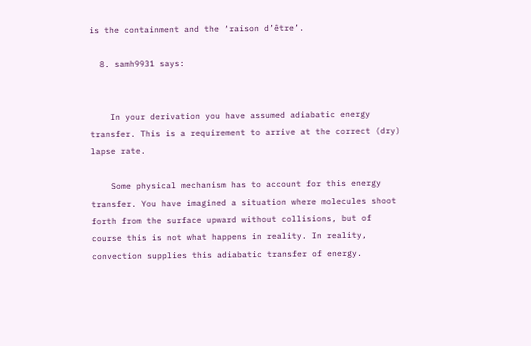is the containment and the ‘raison d’être’.

  8. samh9931 says:


    In your derivation you have assumed adiabatic energy transfer. This is a requirement to arrive at the correct (dry) lapse rate.

    Some physical mechanism has to account for this energy transfer. You have imagined a situation where molecules shoot forth from the surface upward without collisions, but of course this is not what happens in reality. In reality, convection supplies this adiabatic transfer of energy.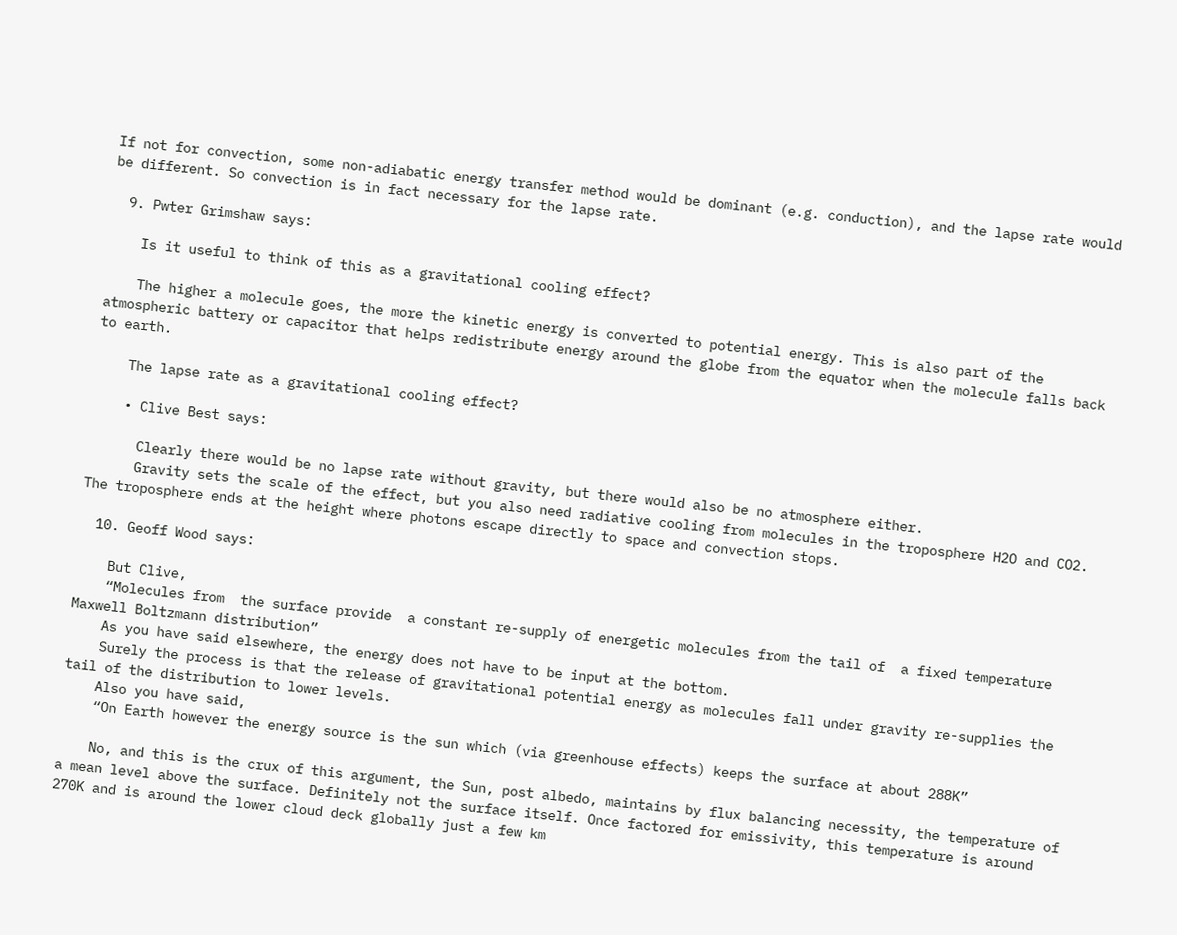If not for convection, some non-adiabatic energy transfer method would be dominant (e.g. conduction), and the lapse rate would be different. So convection is in fact necessary for the lapse rate.

  9. Pwter Grimshaw says:

    Is it useful to think of this as a gravitational cooling effect?

    The higher a molecule goes, the more the kinetic energy is converted to potential energy. This is also part of the atmospheric battery or capacitor that helps redistribute energy around the globe from the equator when the molecule falls back to earth.

    The lapse rate as a gravitational cooling effect?

    • Clive Best says:

      Clearly there would be no lapse rate without gravity, but there would also be no atmosphere either.
      Gravity sets the scale of the effect, but you also need radiative cooling from molecules in the troposphere H2O and CO2. The troposphere ends at the height where photons escape directly to space and convection stops.

  10. Geoff Wood says:

    But Clive,
    “Molecules from  the surface provide  a constant re-supply of energetic molecules from the tail of  a fixed temperature Maxwell Boltzmann distribution”
    As you have said elsewhere, the energy does not have to be input at the bottom.
    Surely the process is that the release of gravitational potential energy as molecules fall under gravity re-supplies the tail of the distribution to lower levels.
    Also you have said,
    “On Earth however the energy source is the sun which (via greenhouse effects) keeps the surface at about 288K”

    No, and this is the crux of this argument, the Sun, post albedo, maintains by flux balancing necessity, the temperature of a mean level above the surface. Definitely not the surface itself. Once factored for emissivity, this temperature is around 270K and is around the lower cloud deck globally just a few km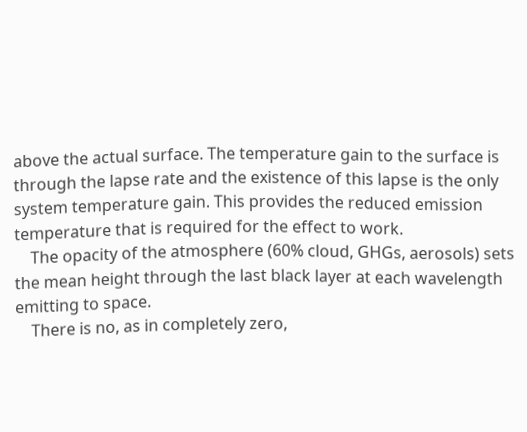above the actual surface. The temperature gain to the surface is through the lapse rate and the existence of this lapse is the only system temperature gain. This provides the reduced emission temperature that is required for the effect to work.
    The opacity of the atmosphere (60% cloud, GHGs, aerosols) sets the mean height through the last black layer at each wavelength emitting to space.
    There is no, as in completely zero,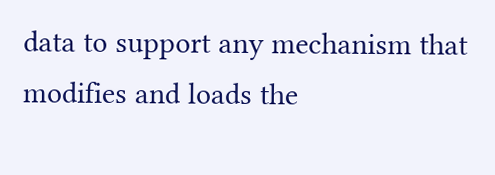data to support any mechanism that modifies and loads the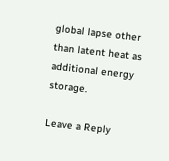global lapse other than latent heat as additional energy storage.

Leave a Reply